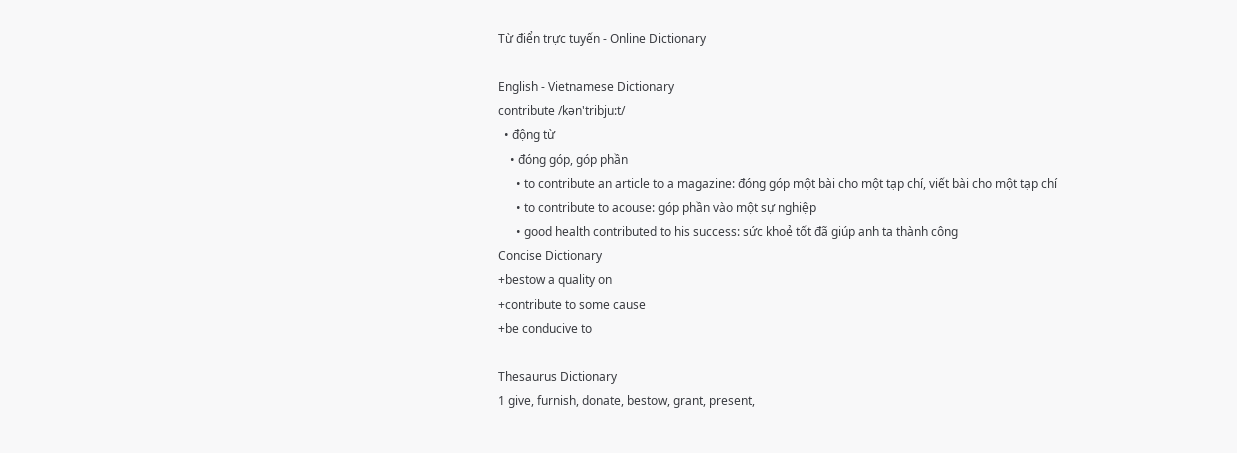Từ điển trực tuyến - Online Dictionary

English - Vietnamese Dictionary
contribute /kən'tribju:t/
  • động từ
    • đóng góp, góp phần
      • to contribute an article to a magazine: đóng góp một bài cho một tạp chí, viết bài cho một tạp chí
      • to contribute to acouse: góp phần vào một sự nghiệp
      • good health contributed to his success: sức khoẻ tốt đã giúp anh ta thành công
Concise Dictionary
+bestow a quality on
+contribute to some cause
+be conducive to

Thesaurus Dictionary
1 give, furnish, donate, bestow, grant, present,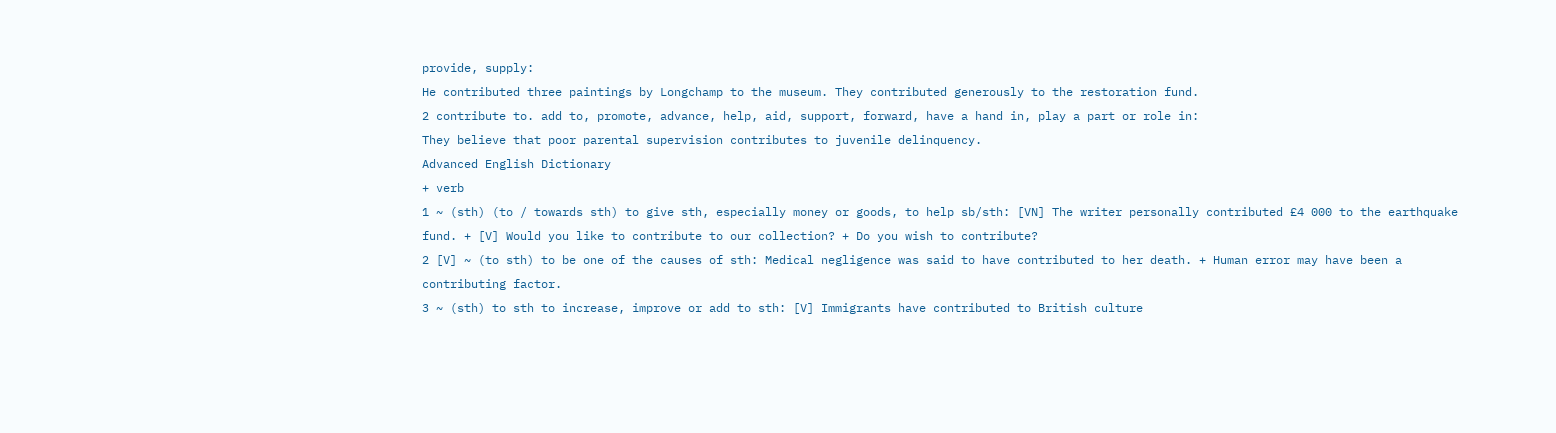provide, supply:
He contributed three paintings by Longchamp to the museum. They contributed generously to the restoration fund.
2 contribute to. add to, promote, advance, help, aid, support, forward, have a hand in, play a part or role in:
They believe that poor parental supervision contributes to juvenile delinquency.
Advanced English Dictionary
+ verb
1 ~ (sth) (to / towards sth) to give sth, especially money or goods, to help sb/sth: [VN] The writer personally contributed £4 000 to the earthquake fund. + [V] Would you like to contribute to our collection? + Do you wish to contribute?
2 [V] ~ (to sth) to be one of the causes of sth: Medical negligence was said to have contributed to her death. + Human error may have been a contributing factor.
3 ~ (sth) to sth to increase, improve or add to sth: [V] Immigrants have contributed to British culture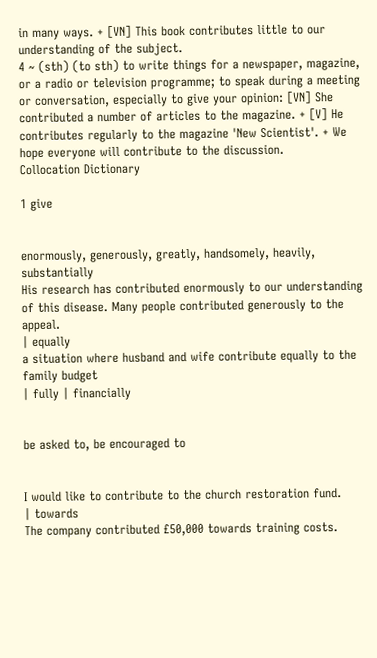in many ways. + [VN] This book contributes little to our understanding of the subject.
4 ~ (sth) (to sth) to write things for a newspaper, magazine, or a radio or television programme; to speak during a meeting or conversation, especially to give your opinion: [VN] She contributed a number of articles to the magazine. + [V] He contributes regularly to the magazine 'New Scientist'. + We hope everyone will contribute to the discussion.
Collocation Dictionary

1 give


enormously, generously, greatly, handsomely, heavily, substantially
His research has contributed enormously to our understanding of this disease. Many people contributed generously to the appeal.
| equally
a situation where husband and wife contribute equally to the family budget
| fully | financially


be asked to, be encouraged to


I would like to contribute to the church restoration fund.
| towards
The company contributed £50,000 towards training costs.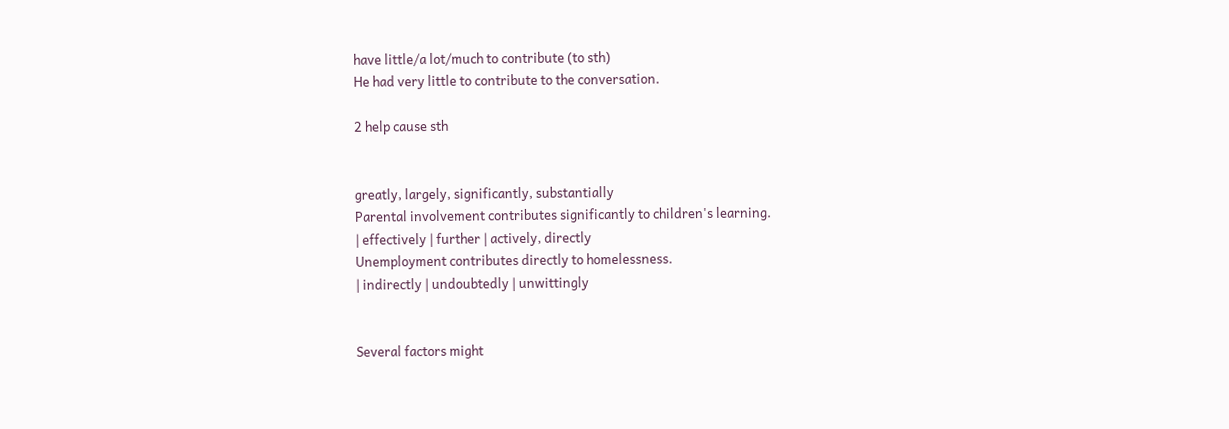have little/a lot/much to contribute (to sth)
He had very little to contribute to the conversation.

2 help cause sth


greatly, largely, significantly, substantially
Parental involvement contributes significantly to children's learning.
| effectively | further | actively, directly
Unemployment contributes directly to homelessness.
| indirectly | undoubtedly | unwittingly


Several factors might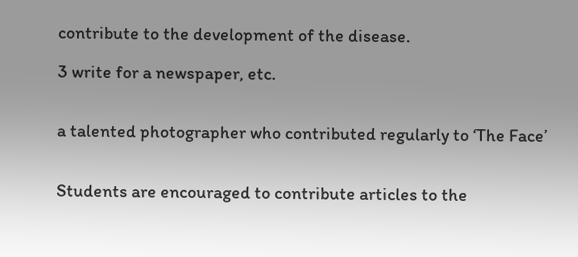contribute to the development of the disease.

3 write for a newspaper, etc.


a talented photographer who contributed regularly to ‘The Face’


Students are encouraged to contribute articles to the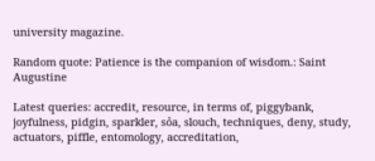university magazine.

Random quote: Patience is the companion of wisdom.: Saint Augustine

Latest queries: accredit, resource, in terms of, piggybank, joyfulness, pidgin, sparkler, sỏa, slouch, techniques, deny, study, actuators, piffle, entomology, accreditation,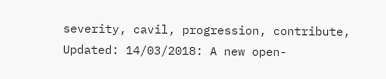severity, cavil, progression, contribute,
Updated: 14/03/2018: A new open-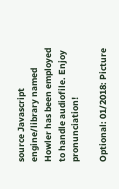source Javascript engine/library named Howler has been employed to handle audiofile. Enjoy pronunciation!

Optional: 01/2018: Picture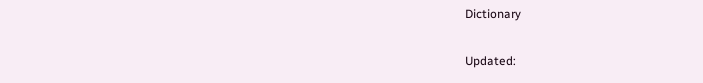Dictionary

Updated: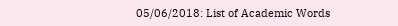05/06/2018: List of Academic Words